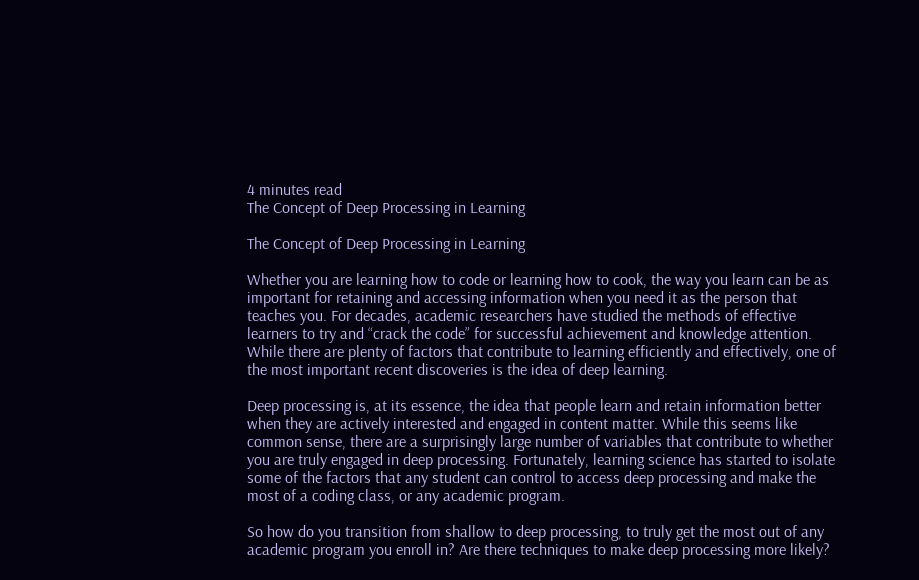4 minutes read
The Concept of Deep Processing in Learning

The Concept of Deep Processing in Learning

Whether you are learning how to code or learning how to cook, the way you learn can be as important for retaining and accessing information when you need it as the person that teaches you. For decades, academic researchers have studied the methods of effective learners to try and “crack the code” for successful achievement and knowledge attention. While there are plenty of factors that contribute to learning efficiently and effectively, one of the most important recent discoveries is the idea of deep learning.

Deep processing is, at its essence, the idea that people learn and retain information better when they are actively interested and engaged in content matter. While this seems like common sense, there are a surprisingly large number of variables that contribute to whether you are truly engaged in deep processing. Fortunately, learning science has started to isolate some of the factors that any student can control to access deep processing and make the most of a coding class, or any academic program.

So how do you transition from shallow to deep processing, to truly get the most out of any academic program you enroll in? Are there techniques to make deep processing more likely?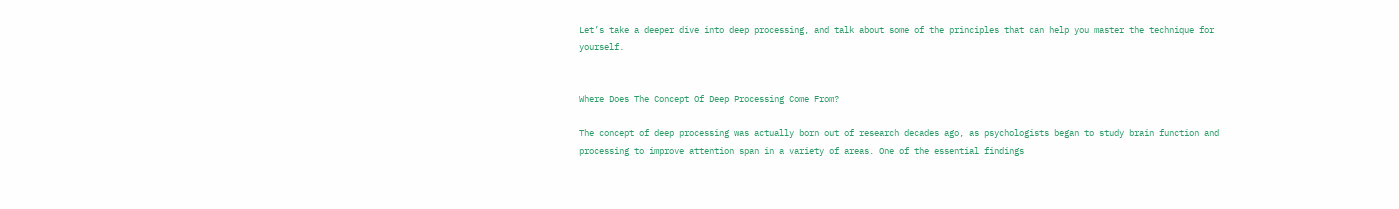Let’s take a deeper dive into deep processing, and talk about some of the principles that can help you master the technique for yourself.


Where Does The Concept Of Deep Processing Come From?

The concept of deep processing was actually born out of research decades ago, as psychologists began to study brain function and processing to improve attention span in a variety of areas. One of the essential findings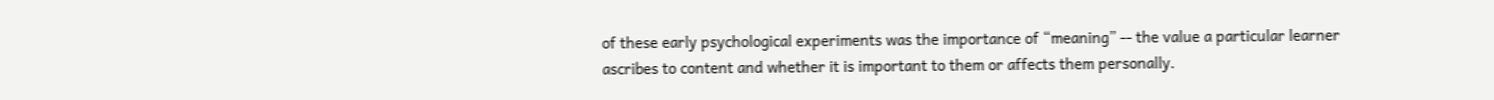of these early psychological experiments was the importance of “meaning” -- the value a particular learner ascribes to content and whether it is important to them or affects them personally.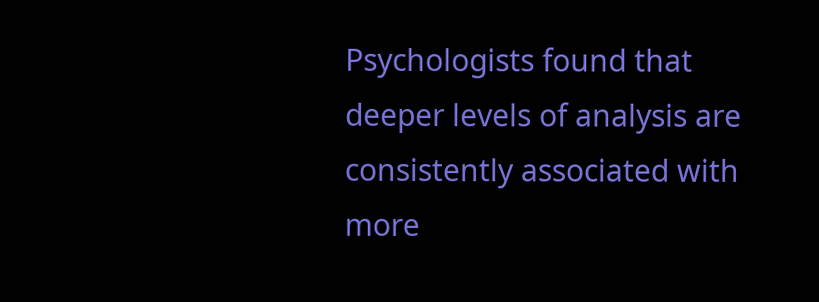Psychologists found that deeper levels of analysis are consistently associated with more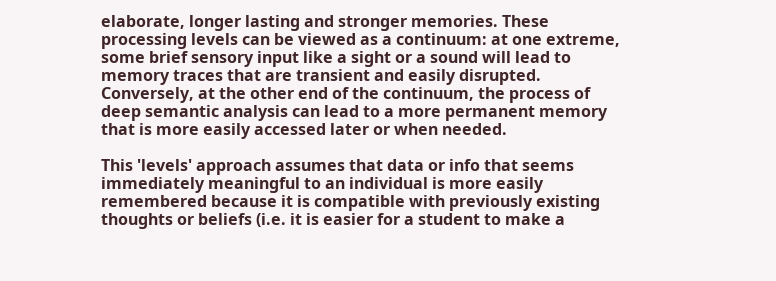elaborate, longer lasting and stronger memories. These processing levels can be viewed as a continuum: at one extreme, some brief sensory input like a sight or a sound will lead to memory traces that are transient and easily disrupted. Conversely, at the other end of the continuum, the process of deep semantic analysis can lead to a more permanent memory that is more easily accessed later or when needed.

This 'levels' approach assumes that data or info that seems immediately meaningful to an individual is more easily remembered because it is compatible with previously existing thoughts or beliefs (i.e. it is easier for a student to make a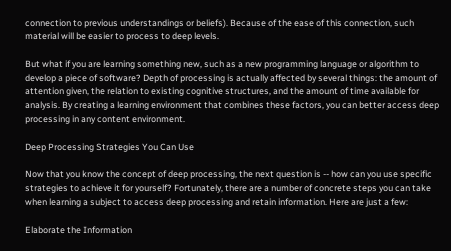connection to previous understandings or beliefs). Because of the ease of this connection, such material will be easier to process to deep levels.

But what if you are learning something new, such as a new programming language or algorithm to develop a piece of software? Depth of processing is actually affected by several things: the amount of attention given, the relation to existing cognitive structures, and the amount of time available for analysis. By creating a learning environment that combines these factors, you can better access deep processing in any content environment.

Deep Processing Strategies You Can Use

Now that you know the concept of deep processing, the next question is -- how can you use specific strategies to achieve it for yourself? Fortunately, there are a number of concrete steps you can take when learning a subject to access deep processing and retain information. Here are just a few:

Elaborate the Information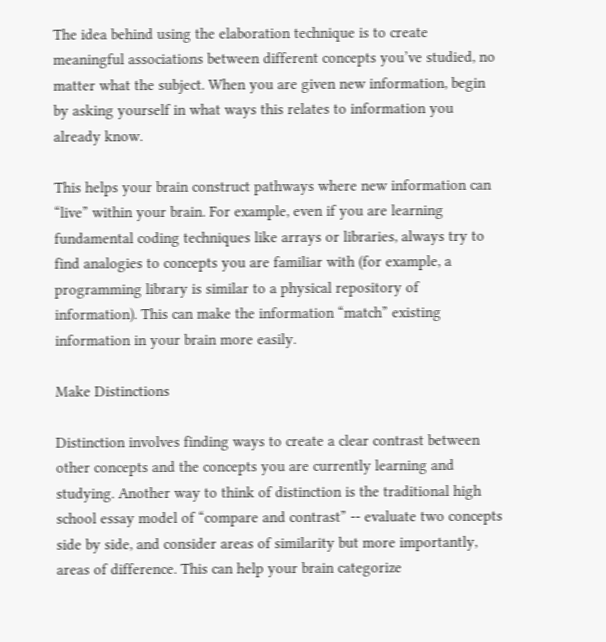The idea behind using the elaboration technique is to create meaningful associations between different concepts you’ve studied, no matter what the subject. When you are given new information, begin by asking yourself in what ways this relates to information you already know.

This helps your brain construct pathways where new information can “live” within your brain. For example, even if you are learning fundamental coding techniques like arrays or libraries, always try to find analogies to concepts you are familiar with (for example, a programming library is similar to a physical repository of information). This can make the information “match” existing information in your brain more easily.

Make Distinctions

Distinction involves finding ways to create a clear contrast between other concepts and the concepts you are currently learning and studying. Another way to think of distinction is the traditional high school essay model of “compare and contrast” -- evaluate two concepts side by side, and consider areas of similarity but more importantly, areas of difference. This can help your brain categorize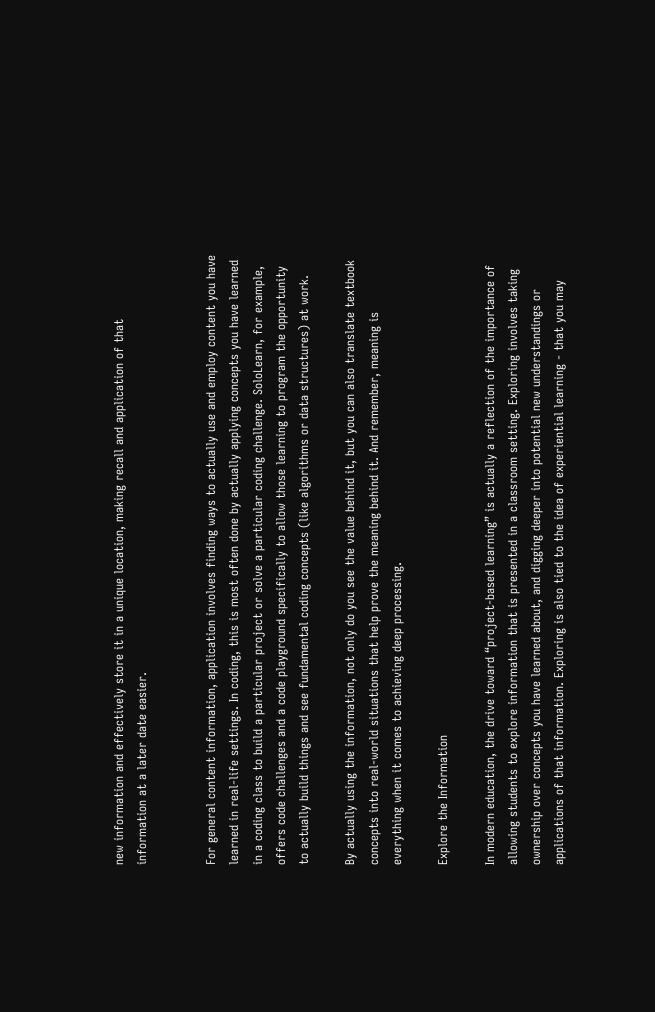new information and effectively store it in a unique location, making recall and application of that information at a later date easier.


For general content information, application involves finding ways to actually use and employ content you have learned in real-life settings. In coding, this is most often done by actually applying concepts you have learned in a coding class to build a particular project or solve a particular coding challenge. SoloLearn, for example, offers code challenges and a code playground specifically to allow those learning to program the opportunity to actually build things and see fundamental coding concepts (like algorithms or data structures) at work.

By actually using the information, not only do you see the value behind it, but you can also translate textbook concepts into real-world situations that help prove the meaning behind it. And remember, meaning is everything when it comes to achieving deep processing.

Explore the Information

In modern education, the drive toward “project-based learning” is actually a reflection of the importance of allowing students to explore information that is presented in a classroom setting. Exploring involves taking ownership over concepts you have learned about, and digging deeper into potential new understandings or applications of that information. Exploring is also tied to the idea of experiential learning - that you may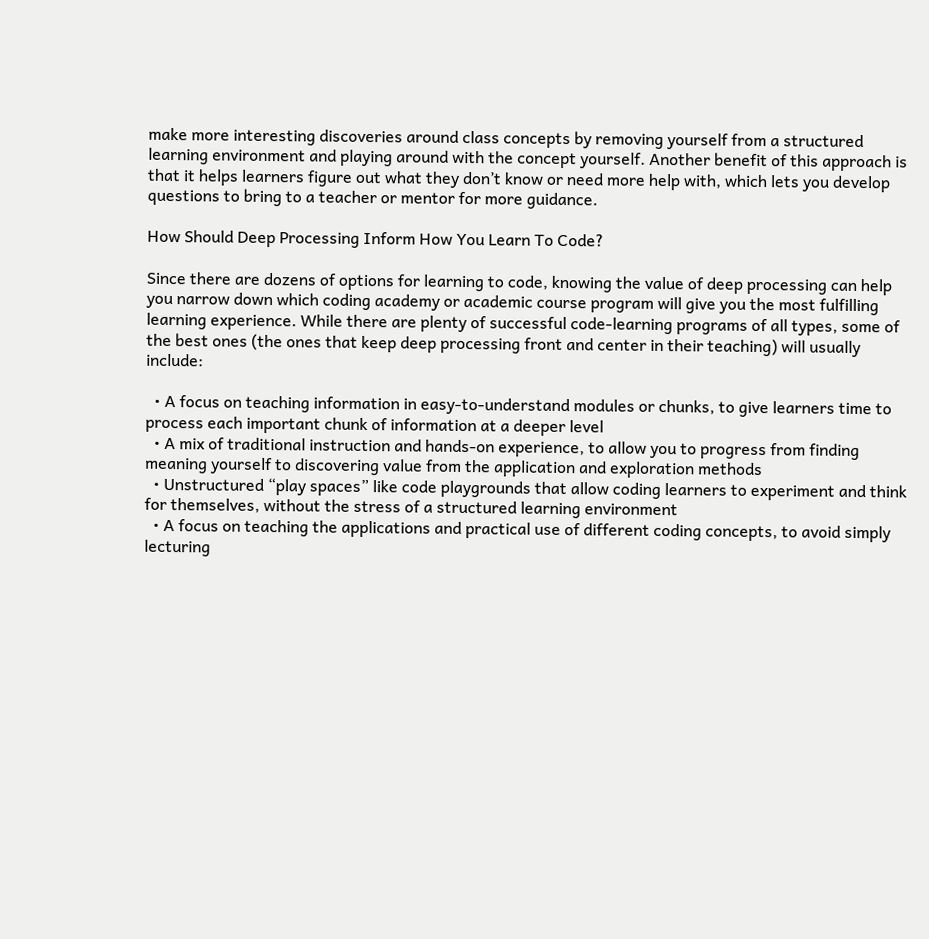make more interesting discoveries around class concepts by removing yourself from a structured learning environment and playing around with the concept yourself. Another benefit of this approach is that it helps learners figure out what they don’t know or need more help with, which lets you develop questions to bring to a teacher or mentor for more guidance.

How Should Deep Processing Inform How You Learn To Code?

Since there are dozens of options for learning to code, knowing the value of deep processing can help you narrow down which coding academy or academic course program will give you the most fulfilling learning experience. While there are plenty of successful code-learning programs of all types, some of the best ones (the ones that keep deep processing front and center in their teaching) will usually include:

  • A focus on teaching information in easy-to-understand modules or chunks, to give learners time to process each important chunk of information at a deeper level
  • A mix of traditional instruction and hands-on experience, to allow you to progress from finding meaning yourself to discovering value from the application and exploration methods
  • Unstructured “play spaces” like code playgrounds that allow coding learners to experiment and think for themselves, without the stress of a structured learning environment
  • A focus on teaching the applications and practical use of different coding concepts, to avoid simply lecturing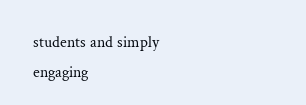students and simply engaging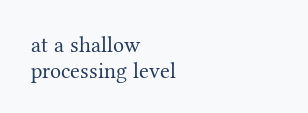at a shallow processing level